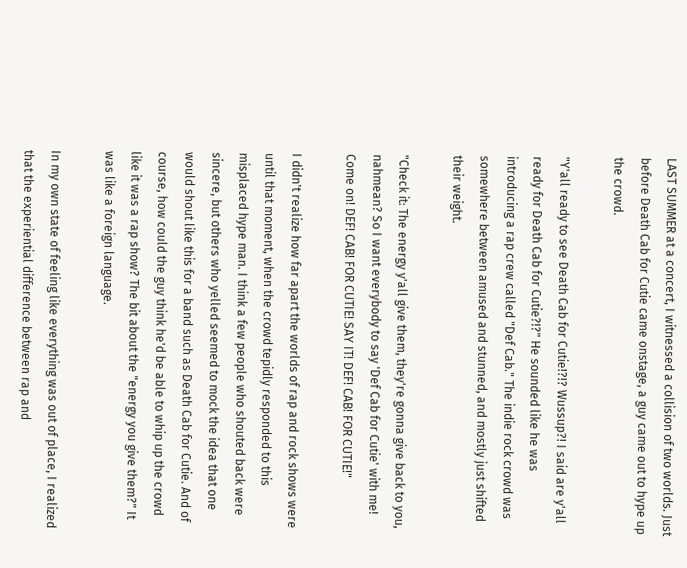LAST SUMMER at a concert, I witnessed a collision of two worlds. Just before Death Cab for Cutie came onstage, a guy came out to hype up the crowd.

"Y'all ready to see Death Cab for Cutie!?!? Wussup?! I said are y'all ready for Death Cab for Cutie?!?" He sounded like he was introducing a rap crew called "Def Cab." The indie rock crowd was somewhere between amused and stunned, and mostly just shifted their weight.

"Check it: The energy y'all give them, they're gonna give back to you, nahmean? So I want everybody to say 'Def Cab for Cutie' with me! Come on! DEF! CAB! FOR CUTIE! SAY IT! DEF! CAB! FOR CUTIE!"

I didn't realize how far apart the worlds of rap and rock shows were until that moment, when the crowd tepidly responded to this misplaced hype man. I think a few people who shouted back were sincere, but others who yelled seemed to mock the idea that one would shout like this for a band such as Death Cab for Cutie. And of course, how could the guy think he'd be able to whip up the crowd like it was a rap show? The bit about the "energy you give them?" It was like a foreign language.

In my own state of feeling like everything was out of place, I realized that the experiential difference between rap and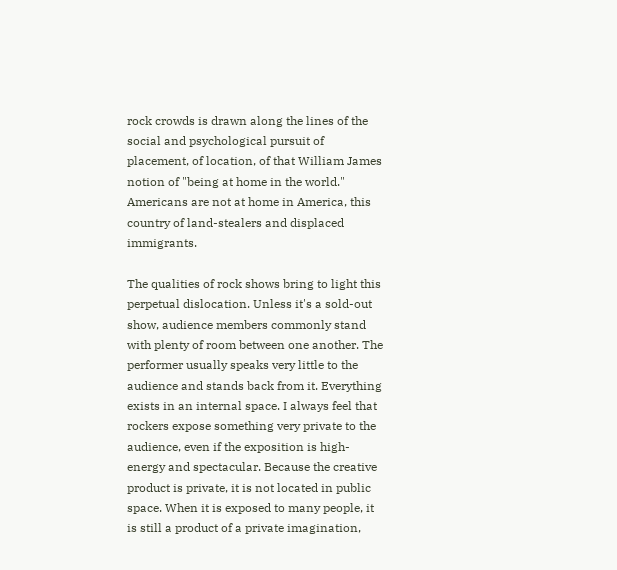rock crowds is drawn along the lines of the social and psychological pursuit of placement, of location, of that William James notion of "being at home in the world." Americans are not at home in America, this country of land-stealers and displaced immigrants.

The qualities of rock shows bring to light this perpetual dislocation. Unless it's a sold-out show, audience members commonly stand with plenty of room between one another. The performer usually speaks very little to the audience and stands back from it. Everything exists in an internal space. I always feel that rockers expose something very private to the audience, even if the exposition is high-energy and spectacular. Because the creative product is private, it is not located in public space. When it is exposed to many people, it is still a product of a private imagination,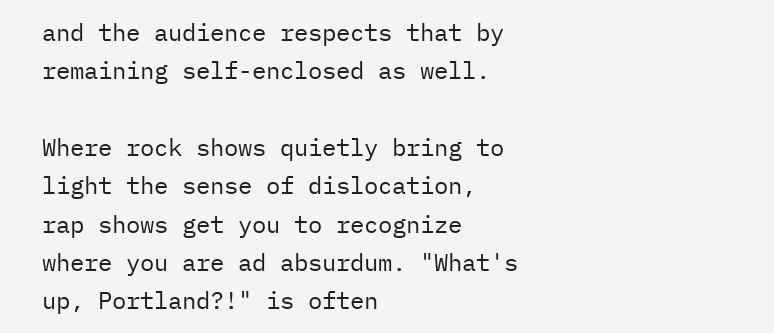and the audience respects that by remaining self-enclosed as well.

Where rock shows quietly bring to light the sense of dislocation, rap shows get you to recognize where you are ad absurdum. "What's up, Portland?!" is often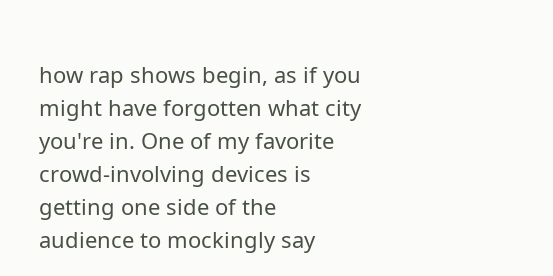how rap shows begin, as if you might have forgotten what city you're in. One of my favorite crowd-involving devices is getting one side of the audience to mockingly say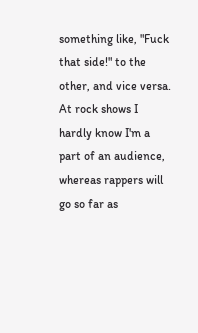something like, "Fuck that side!" to the other, and vice versa. At rock shows I hardly know I'm a part of an audience, whereas rappers will go so far as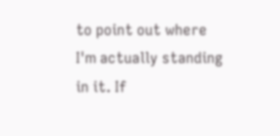to point out where I'm actually standing in it. If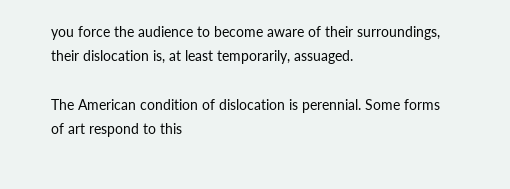you force the audience to become aware of their surroundings, their dislocation is, at least temporarily, assuaged.

The American condition of dislocation is perennial. Some forms of art respond to this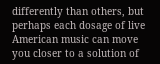differently than others, but perhaps each dosage of live American music can move you closer to a solution of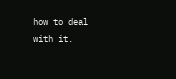how to deal with it.